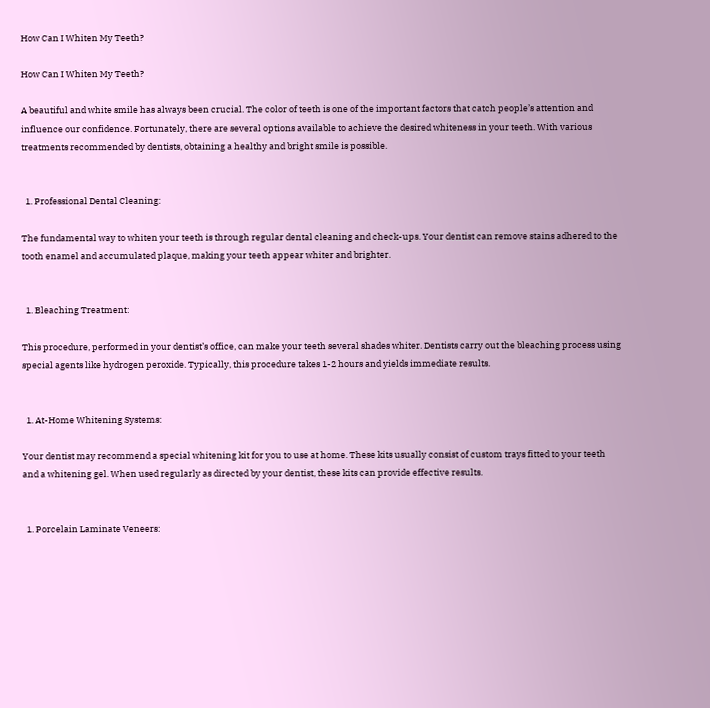How Can I Whiten My Teeth?

How Can I Whiten My Teeth?

A beautiful and white smile has always been crucial. The color of teeth is one of the important factors that catch people’s attention and influence our confidence. Fortunately, there are several options available to achieve the desired whiteness in your teeth. With various treatments recommended by dentists, obtaining a healthy and bright smile is possible.


  1. Professional Dental Cleaning:

The fundamental way to whiten your teeth is through regular dental cleaning and check-ups. Your dentist can remove stains adhered to the tooth enamel and accumulated plaque, making your teeth appear whiter and brighter.


  1. Bleaching Treatment:

This procedure, performed in your dentist’s office, can make your teeth several shades whiter. Dentists carry out the bleaching process using special agents like hydrogen peroxide. Typically, this procedure takes 1-2 hours and yields immediate results.


  1. At-Home Whitening Systems:

Your dentist may recommend a special whitening kit for you to use at home. These kits usually consist of custom trays fitted to your teeth and a whitening gel. When used regularly as directed by your dentist, these kits can provide effective results.


  1. Porcelain Laminate Veneers: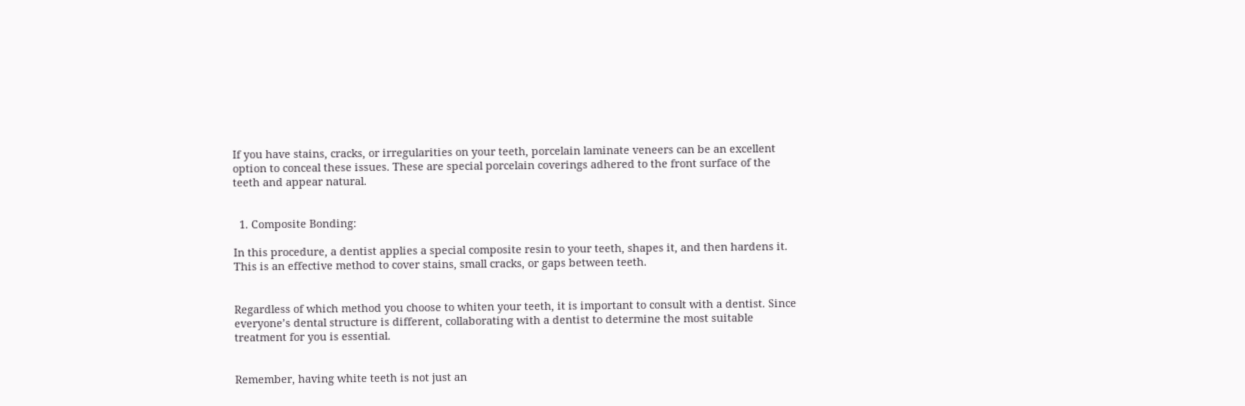If you have stains, cracks, or irregularities on your teeth, porcelain laminate veneers can be an excellent option to conceal these issues. These are special porcelain coverings adhered to the front surface of the teeth and appear natural.


  1. Composite Bonding:

In this procedure, a dentist applies a special composite resin to your teeth, shapes it, and then hardens it. This is an effective method to cover stains, small cracks, or gaps between teeth.


Regardless of which method you choose to whiten your teeth, it is important to consult with a dentist. Since everyone’s dental structure is different, collaborating with a dentist to determine the most suitable treatment for you is essential.


Remember, having white teeth is not just an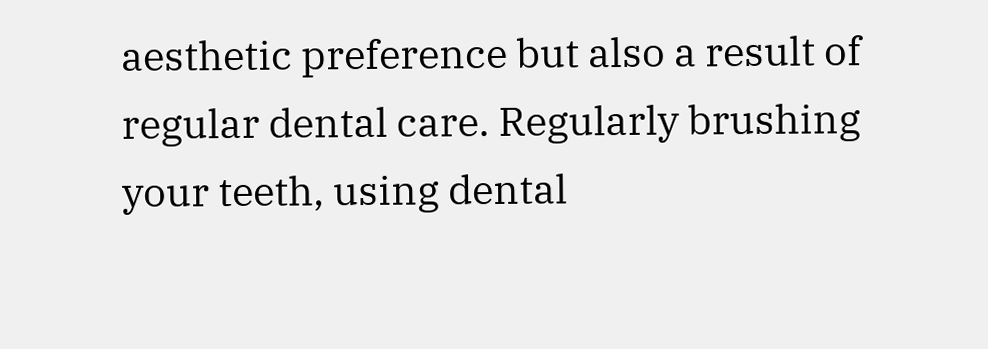aesthetic preference but also a result of regular dental care. Regularly brushing your teeth, using dental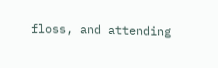floss, and attending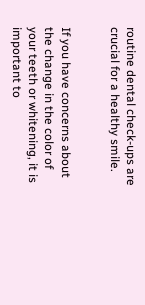routine dental check-ups are crucial for a healthy smile.


If you have concerns about the change in the color of your teeth or whitening, it is important to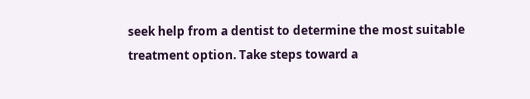seek help from a dentist to determine the most suitable treatment option. Take steps toward a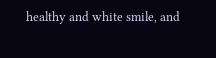healthy and white smile, and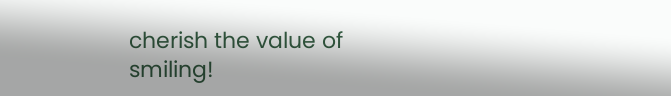cherish the value of smiling!